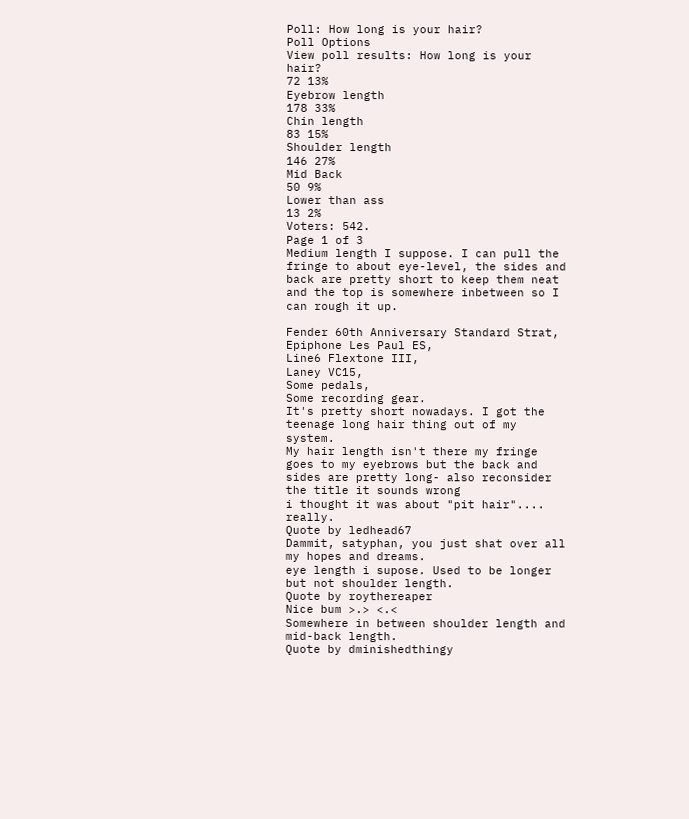Poll: How long is your hair?
Poll Options
View poll results: How long is your hair?
72 13%
Eyebrow length
178 33%
Chin length
83 15%
Shoulder length
146 27%
Mid Back
50 9%
Lower than ass
13 2%
Voters: 542.
Page 1 of 3
Medium length I suppose. I can pull the fringe to about eye-level, the sides and back are pretty short to keep them neat and the top is somewhere inbetween so I can rough it up.

Fender 60th Anniversary Standard Strat,
Epiphone Les Paul ES,
Line6 Flextone III,
Laney VC15,
Some pedals,
Some recording gear.
It's pretty short nowadays. I got the teenage long hair thing out of my system.
My hair length isn't there my fringe goes to my eyebrows but the back and sides are pretty long- also reconsider the title it sounds wrong
i thought it was about "pit hair".... really.
Quote by ledhead67
Dammit, satyphan, you just shat over all my hopes and dreams.
eye length i supose. Used to be longer but not shoulder length.
Quote by roythereaper
Nice bum >.> <.<
Somewhere in between shoulder length and mid-back length.
Quote by dminishedthingy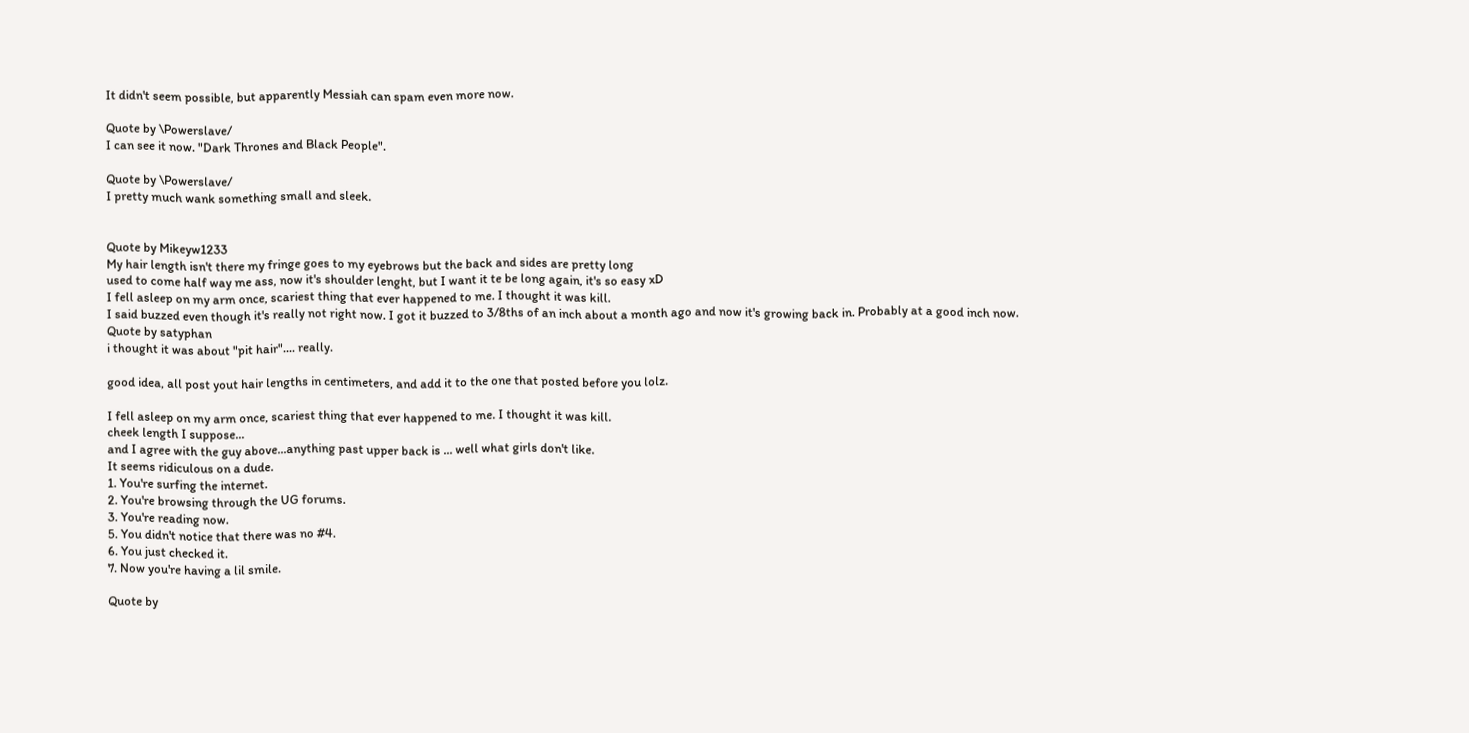It didn't seem possible, but apparently Messiah can spam even more now.

Quote by \Powerslave/
I can see it now. "Dark Thrones and Black People".

Quote by \Powerslave/
I pretty much wank something small and sleek.


Quote by Mikeyw1233
My hair length isn't there my fringe goes to my eyebrows but the back and sides are pretty long
used to come half way me ass, now it's shoulder lenght, but I want it te be long again, it's so easy xD
I fell asleep on my arm once, scariest thing that ever happened to me. I thought it was kill.
I said buzzed even though it's really not right now. I got it buzzed to 3/8ths of an inch about a month ago and now it's growing back in. Probably at a good inch now.
Quote by satyphan
i thought it was about "pit hair".... really.

good idea, all post yout hair lengths in centimeters, and add it to the one that posted before you lolz.

I fell asleep on my arm once, scariest thing that ever happened to me. I thought it was kill.
cheek length I suppose...
and I agree with the guy above...anything past upper back is ... well what girls don't like.
It seems ridiculous on a dude.
1. You're surfing the internet.
2. You're browsing through the UG forums.
3. You're reading now.
5. You didn't notice that there was no #4.
6. You just checked it.
7. Now you're having a lil smile.

Quote by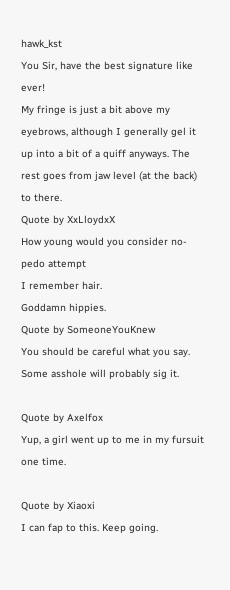hawk_kst
You Sir, have the best signature like ever!
My fringe is just a bit above my eyebrows, although I generally gel it up into a bit of a quiff anyways. The rest goes from jaw level (at the back) to there.
Quote by XxLloydxX
How young would you consider no-pedo attempt
I remember hair.
Goddamn hippies.
Quote by SomeoneYouKnew
You should be careful what you say. Some asshole will probably sig it.

Quote by Axelfox
Yup, a girl went up to me in my fursuit one time.

Quote by Xiaoxi
I can fap to this. Keep going.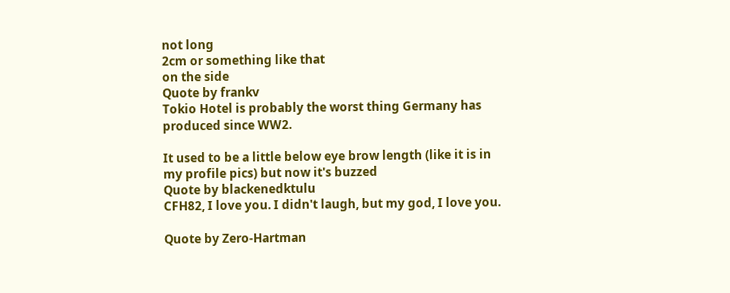not long
2cm or something like that
on the side
Quote by frankv
Tokio Hotel is probably the worst thing Germany has produced since WW2.

It used to be a little below eye brow length (like it is in my profile pics) but now it's buzzed
Quote by blackenedktulu
CFH82, I love you. I didn't laugh, but my god, I love you.

Quote by Zero-Hartman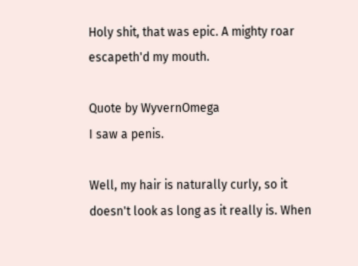Holy shit, that was epic. A mighty roar escapeth'd my mouth.

Quote by WyvernOmega
I saw a penis.

Well, my hair is naturally curly, so it doesn't look as long as it really is. When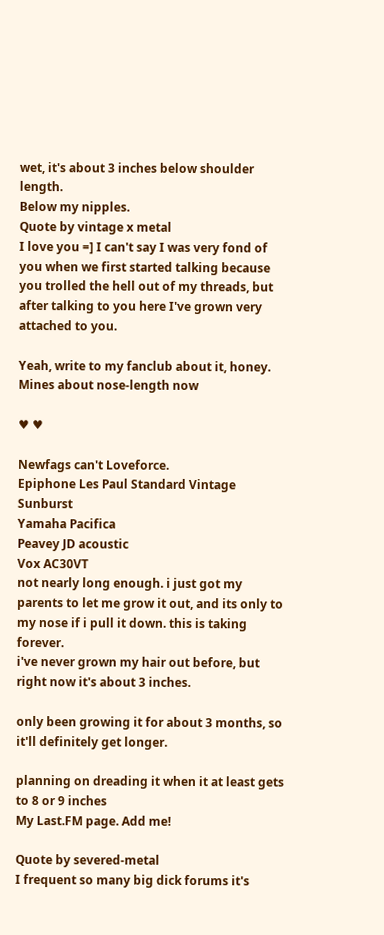wet, it's about 3 inches below shoulder length.
Below my nipples.
Quote by vintage x metal
I love you =] I can't say I was very fond of you when we first started talking because you trolled the hell out of my threads, but after talking to you here I've grown very attached to you.

Yeah, write to my fanclub about it, honey.
Mines about nose-length now

♥ ♥

Newfags can't Loveforce.
Epiphone Les Paul Standard Vintage Sunburst
Yamaha Pacifica
Peavey JD acoustic
Vox AC30VT
not nearly long enough. i just got my parents to let me grow it out, and its only to my nose if i pull it down. this is taking forever.
i've never grown my hair out before, but right now it's about 3 inches.

only been growing it for about 3 months, so it'll definitely get longer.

planning on dreading it when it at least gets to 8 or 9 inches
My Last.FM page. Add me!

Quote by severed-metal
I frequent so many big dick forums it's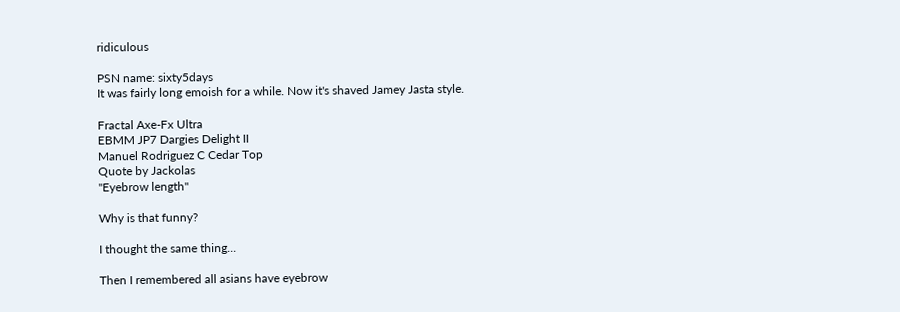ridiculous

PSN name: sixty5days
It was fairly long emoish for a while. Now it's shaved Jamey Jasta style.

Fractal Axe-Fx Ultra
EBMM JP7 Dargies Delight II
Manuel Rodriguez C Cedar Top
Quote by Jackolas
"Eyebrow length"

Why is that funny?

I thought the same thing...

Then I remembered all asians have eyebrow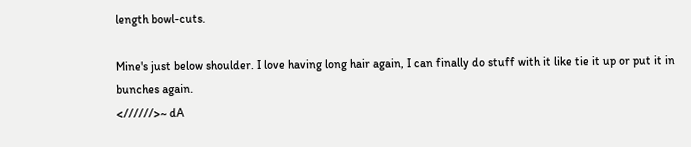length bowl-cuts.

Mine's just below shoulder. I love having long hair again, I can finally do stuff with it like tie it up or put it in bunches again.
<//////>~ dA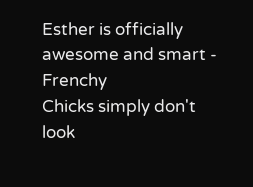Esther is officially awesome and smart - Frenchy
Chicks simply don't look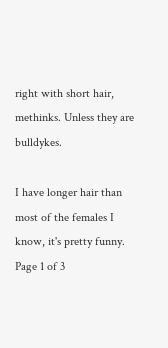right with short hair, methinks. Unless they are bulldykes.

I have longer hair than most of the females I know, it's pretty funny.
Page 1 of 3